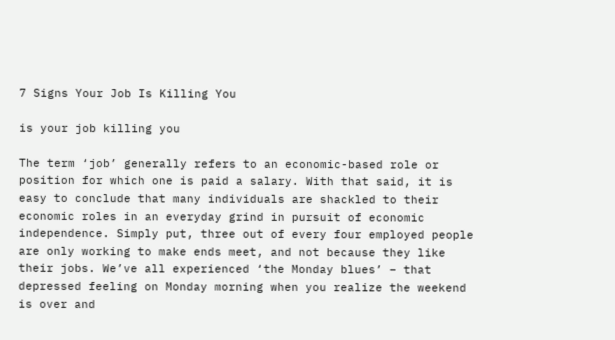7 Signs Your Job Is Killing You

is your job killing you

The term ‘job’ generally refers to an economic-based role or position for which one is paid a salary. With that said, it is easy to conclude that many individuals are shackled to their economic roles in an everyday grind in pursuit of economic independence. Simply put, three out of every four employed people are only working to make ends meet, and not because they like their jobs. We’ve all experienced ‘the Monday blues’ – that depressed feeling on Monday morning when you realize the weekend is over and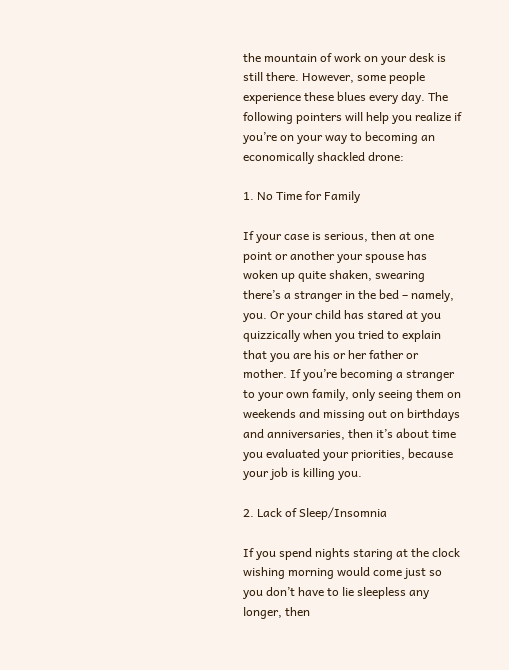the mountain of work on your desk is still there. However, some people experience these blues every day. The following pointers will help you realize if you’re on your way to becoming an economically shackled drone:

1. No Time for Family

If your case is serious, then at one point or another your spouse has woken up quite shaken, swearing there’s a stranger in the bed – namely, you. Or your child has stared at you quizzically when you tried to explain that you are his or her father or mother. If you’re becoming a stranger to your own family, only seeing them on weekends and missing out on birthdays and anniversaries, then it’s about time you evaluated your priorities, because your job is killing you.

2. Lack of Sleep/Insomnia

If you spend nights staring at the clock wishing morning would come just so you don’t have to lie sleepless any longer, then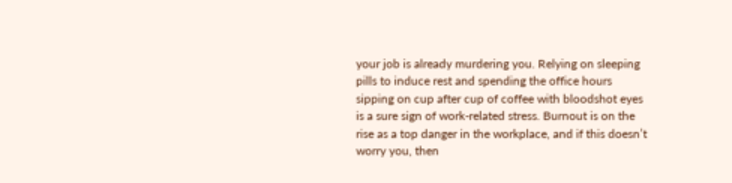your job is already murdering you. Relying on sleeping pills to induce rest and spending the office hours sipping on cup after cup of coffee with bloodshot eyes is a sure sign of work-related stress. Burnout is on the rise as a top danger in the workplace, and if this doesn’t worry you, then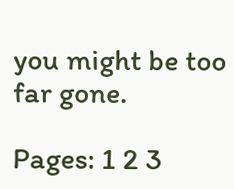you might be too far gone.

Pages: 1 2 3